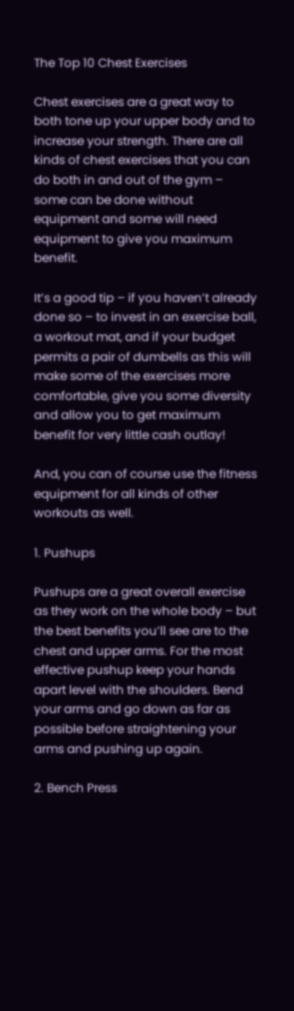The Top 10 Chest Exercises

Chest exercises are a great way to both tone up your upper body and to increase your strength. There are all kinds of chest exercises that you can do both in and out of the gym – some can be done without equipment and some will need equipment to give you maximum benefit.

It’s a good tip – if you haven’t already done so – to invest in an exercise ball, a workout mat, and if your budget permits a pair of dumbells as this will make some of the exercises more comfortable, give you some diversity and allow you to get maximum benefit for very little cash outlay!

And, you can of course use the fitness equipment for all kinds of other workouts as well.

1. Pushups

Pushups are a great overall exercise as they work on the whole body – but the best benefits you’ll see are to the chest and upper arms. For the most effective pushup keep your hands apart level with the shoulders. Bend your arms and go down as far as possible before straightening your arms and pushing up again.

2. Bench Press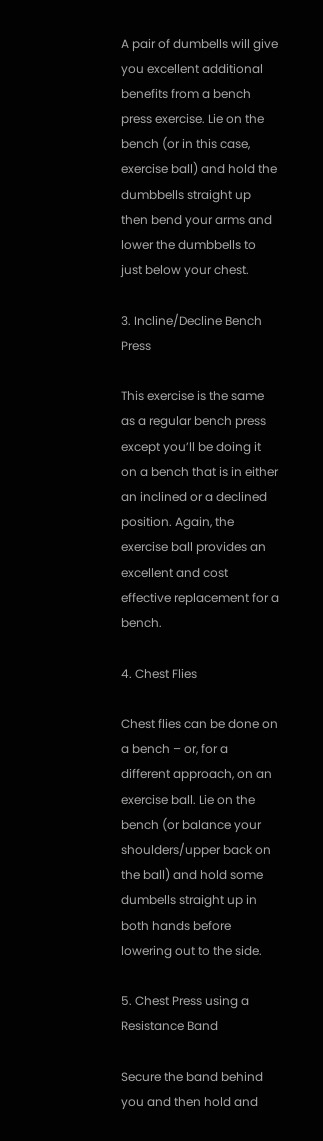A pair of dumbells will give you excellent additional benefits from a bench press exercise. Lie on the bench (or in this case, exercise ball) and hold the dumbbells straight up then bend your arms and lower the dumbbells to just below your chest.

3. Incline/Decline Bench Press

This exercise is the same as a regular bench press except you’ll be doing it on a bench that is in either an inclined or a declined position. Again, the exercise ball provides an excellent and cost effective replacement for a bench.

4. Chest Flies

Chest flies can be done on a bench – or, for a different approach, on an exercise ball. Lie on the bench (or balance your shoulders/upper back on the ball) and hold some dumbells straight up in both hands before lowering out to the side.

5. Chest Press using a Resistance Band

Secure the band behind you and then hold and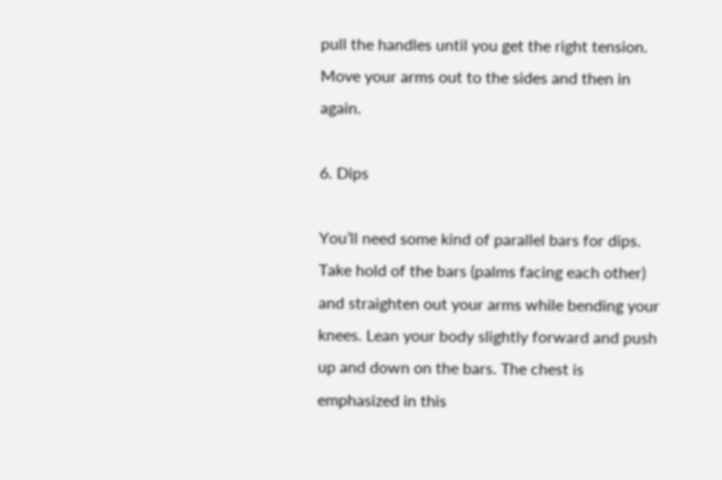pull the handles until you get the right tension. Move your arms out to the sides and then in again.

6. Dips

You’ll need some kind of parallel bars for dips. Take hold of the bars (palms facing each other) and straighten out your arms while bending your knees. Lean your body slightly forward and push up and down on the bars. The chest is emphasized in this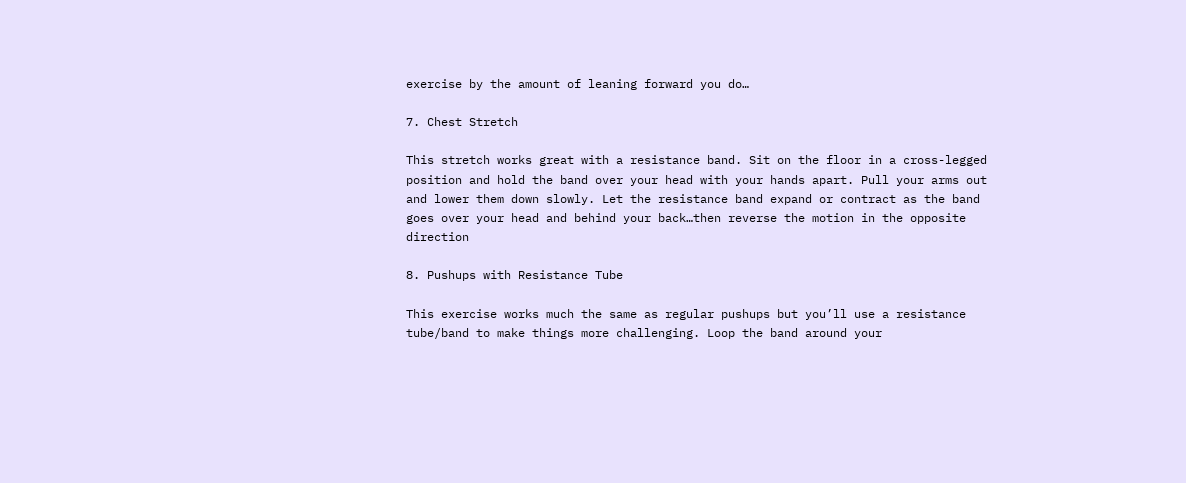exercise by the amount of leaning forward you do…

7. Chest Stretch

This stretch works great with a resistance band. Sit on the floor in a cross-legged position and hold the band over your head with your hands apart. Pull your arms out and lower them down slowly. Let the resistance band expand or contract as the band goes over your head and behind your back…then reverse the motion in the opposite direction

8. Pushups with Resistance Tube

This exercise works much the same as regular pushups but you’ll use a resistance tube/band to make things more challenging. Loop the band around your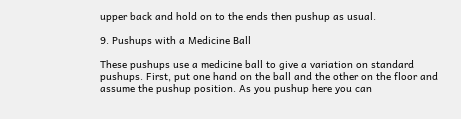upper back and hold on to the ends then pushup as usual.

9. Pushups with a Medicine Ball

These pushups use a medicine ball to give a variation on standard pushups. First, put one hand on the ball and the other on the floor and assume the pushup position. As you pushup here you can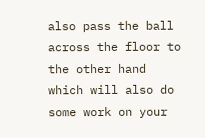also pass the ball across the floor to the other hand which will also do some work on your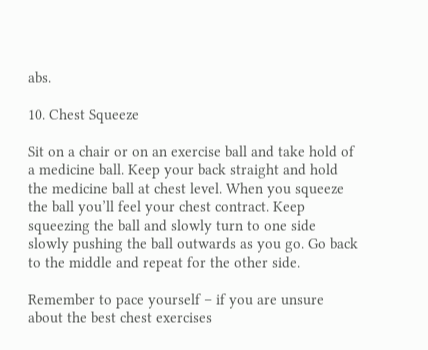abs.

10. Chest Squeeze

Sit on a chair or on an exercise ball and take hold of a medicine ball. Keep your back straight and hold the medicine ball at chest level. When you squeeze the ball you’ll feel your chest contract. Keep squeezing the ball and slowly turn to one side slowly pushing the ball outwards as you go. Go back to the middle and repeat for the other side.

Remember to pace yourself – if you are unsure about the best chest exercises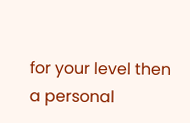for your level then a personal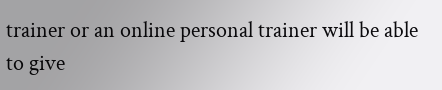trainer or an online personal trainer will be able to give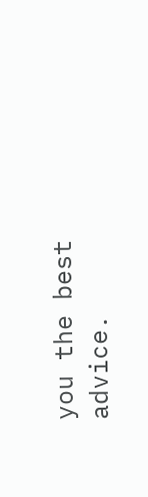you the best advice.